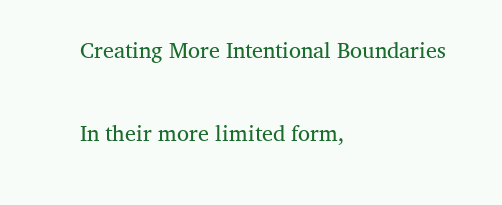Creating More Intentional Boundaries

In their more limited form,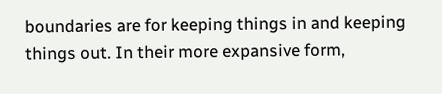boundaries are for keeping things in and keeping things out. In their more expansive form,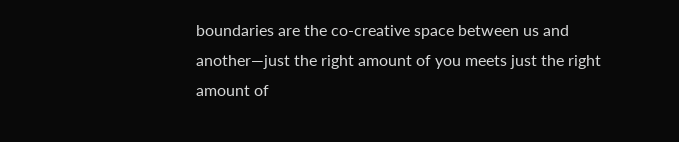boundaries are the co-creative space between us and another—just the right amount of you meets just the right amount of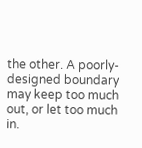the other. A poorly-designed boundary may keep too much out, or let too much in.